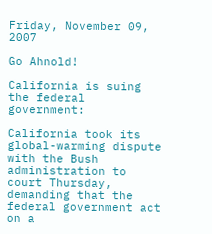Friday, November 09, 2007

Go Ahnold!

California is suing the federal government:

California took its global-warming dispute with the Bush administration to court Thursday, demanding that the federal government act on a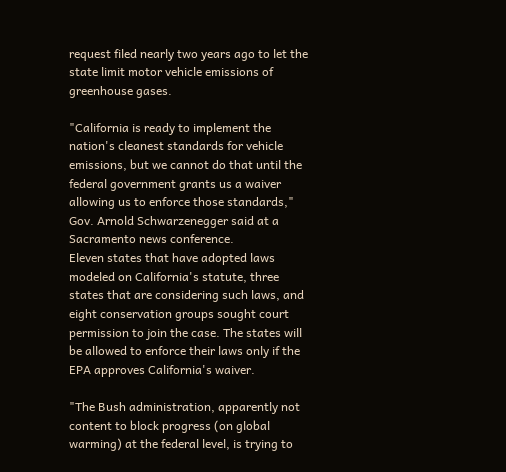request filed nearly two years ago to let the state limit motor vehicle emissions of greenhouse gases.

"California is ready to implement the nation's cleanest standards for vehicle emissions, but we cannot do that until the federal government grants us a waiver allowing us to enforce those standards," Gov. Arnold Schwarzenegger said at a Sacramento news conference.
Eleven states that have adopted laws modeled on California's statute, three states that are considering such laws, and eight conservation groups sought court permission to join the case. The states will be allowed to enforce their laws only if the EPA approves California's waiver.

"The Bush administration, apparently not content to block progress (on global warming) at the federal level, is trying to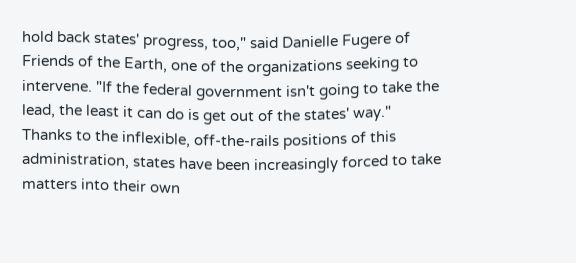hold back states' progress, too," said Danielle Fugere of Friends of the Earth, one of the organizations seeking to intervene. "If the federal government isn't going to take the lead, the least it can do is get out of the states' way."
Thanks to the inflexible, off-the-rails positions of this administration, states have been increasingly forced to take matters into their own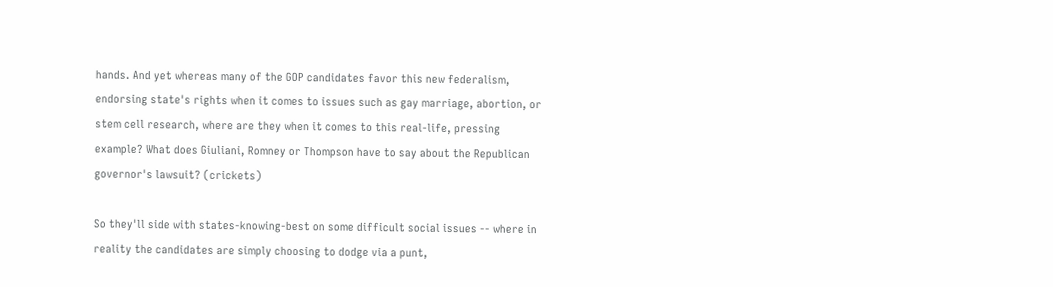hands. And yet whereas many of the GOP candidates favor this new federalism, endorsing state's rights when it comes to issues such as gay marriage, abortion, or stem cell research, where are they when it comes to this real-life, pressing example? What does Giuliani, Romney or Thompson have to say about the Republican governor's lawsuit? (crickets)

So they'll side with states-knowing-best on some difficult social issues -- where in reality the candidates are simply choosing to dodge via a punt,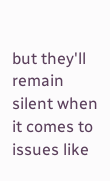but they'll remain silent when it comes to issues like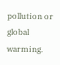pollution or global warming.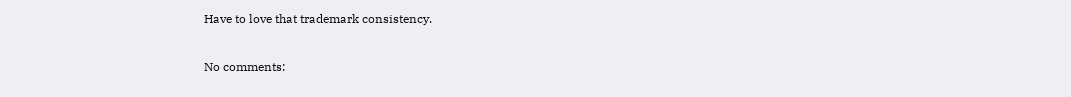Have to love that trademark consistency.

No comments: